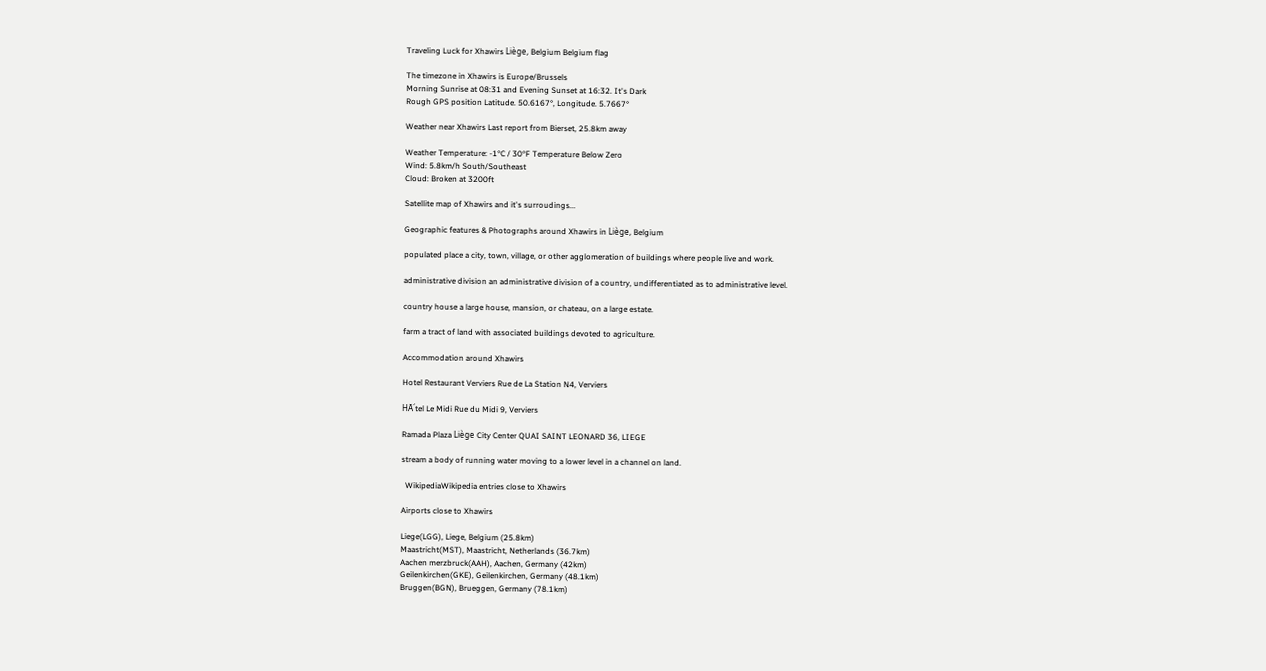Traveling Luck for Xhawirs Liège, Belgium Belgium flag

The timezone in Xhawirs is Europe/Brussels
Morning Sunrise at 08:31 and Evening Sunset at 16:32. It's Dark
Rough GPS position Latitude. 50.6167°, Longitude. 5.7667°

Weather near Xhawirs Last report from Bierset, 25.8km away

Weather Temperature: -1°C / 30°F Temperature Below Zero
Wind: 5.8km/h South/Southeast
Cloud: Broken at 3200ft

Satellite map of Xhawirs and it's surroudings...

Geographic features & Photographs around Xhawirs in Liège, Belgium

populated place a city, town, village, or other agglomeration of buildings where people live and work.

administrative division an administrative division of a country, undifferentiated as to administrative level.

country house a large house, mansion, or chateau, on a large estate.

farm a tract of land with associated buildings devoted to agriculture.

Accommodation around Xhawirs

Hotel Restaurant Verviers Rue de La Station N4, Verviers

HĂ´tel Le Midi Rue du Midi 9, Verviers

Ramada Plaza Liège City Center QUAI SAINT LEONARD 36, LIEGE

stream a body of running water moving to a lower level in a channel on land.

  WikipediaWikipedia entries close to Xhawirs

Airports close to Xhawirs

Liege(LGG), Liege, Belgium (25.8km)
Maastricht(MST), Maastricht, Netherlands (36.7km)
Aachen merzbruck(AAH), Aachen, Germany (42km)
Geilenkirchen(GKE), Geilenkirchen, Germany (48.1km)
Bruggen(BGN), Brueggen, Germany (78.1km)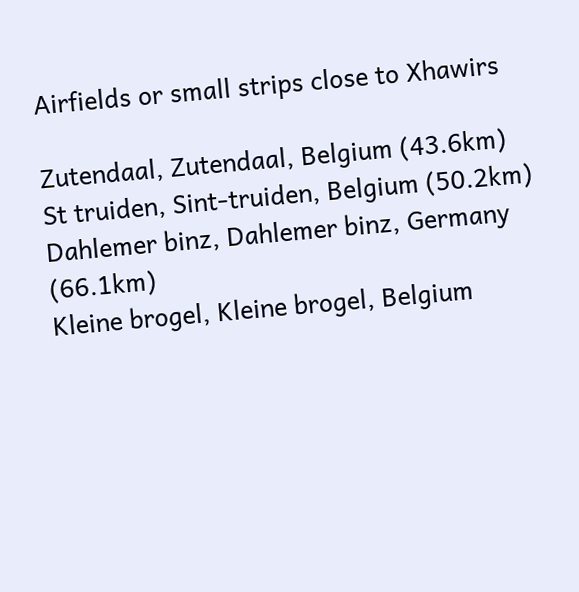Airfields or small strips close to Xhawirs

Zutendaal, Zutendaal, Belgium (43.6km)
St truiden, Sint-truiden, Belgium (50.2km)
Dahlemer binz, Dahlemer binz, Germany (66.1km)
Kleine brogel, Kleine brogel, Belgium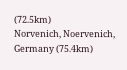(72.5km)
Norvenich, Noervenich, Germany (75.4km)